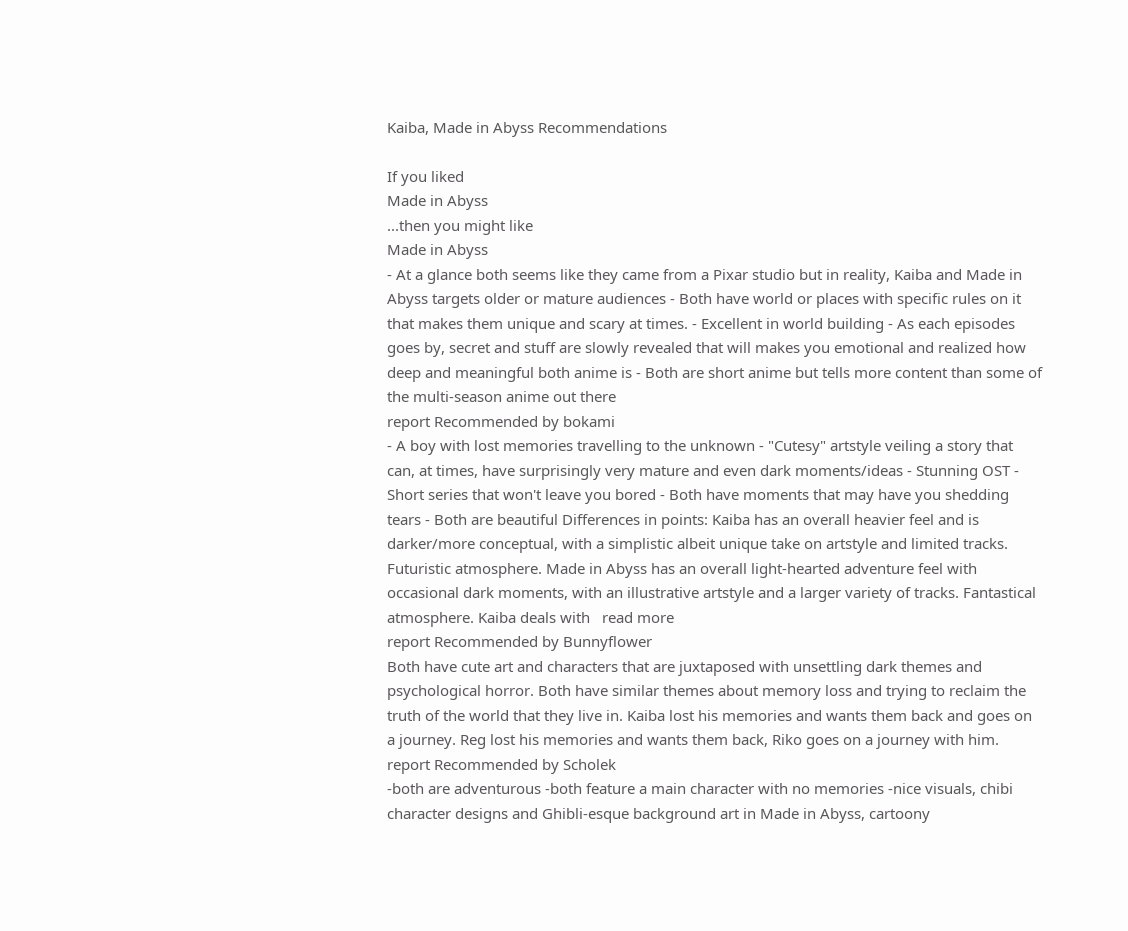Kaiba, Made in Abyss Recommendations

If you liked
Made in Abyss
...then you might like
Made in Abyss
- At a glance both seems like they came from a Pixar studio but in reality, Kaiba and Made in Abyss targets older or mature audiences - Both have world or places with specific rules on it that makes them unique and scary at times. - Excellent in world building - As each episodes goes by, secret and stuff are slowly revealed that will makes you emotional and realized how deep and meaningful both anime is - Both are short anime but tells more content than some of the multi-season anime out there
report Recommended by bokami
- A boy with lost memories travelling to the unknown - "Cutesy" artstyle veiling a story that can, at times, have surprisingly very mature and even dark moments/ideas - Stunning OST - Short series that won't leave you bored - Both have moments that may have you shedding tears - Both are beautiful Differences in points: Kaiba has an overall heavier feel and is darker/more conceptual, with a simplistic albeit unique take on artstyle and limited tracks. Futuristic atmosphere. Made in Abyss has an overall light-hearted adventure feel with occasional dark moments, with an illustrative artstyle and a larger variety of tracks. Fantastical atmosphere. Kaiba deals with   read more
report Recommended by Bunnyflower
Both have cute art and characters that are juxtaposed with unsettling dark themes and psychological horror. Both have similar themes about memory loss and trying to reclaim the truth of the world that they live in. Kaiba lost his memories and wants them back and goes on a journey. Reg lost his memories and wants them back, Riko goes on a journey with him.
report Recommended by Scholek
-both are adventurous -both feature a main character with no memories -nice visuals, chibi character designs and Ghibli-esque background art in Made in Abyss, cartoony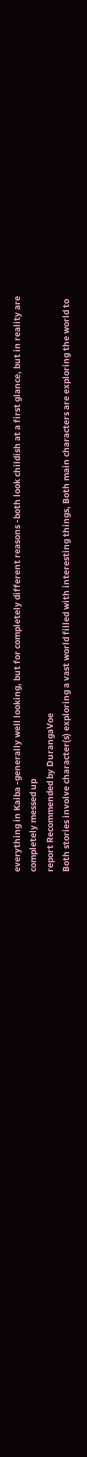everything in Kaiba -generally well looking, but for completely different reasons -both look childish at a first glance, but in reality are completely messed up
report Recommended by DurangaVoe
Both stories involve character(s) exploring a vast world filled with interesting things, Both main characters are exploring the world to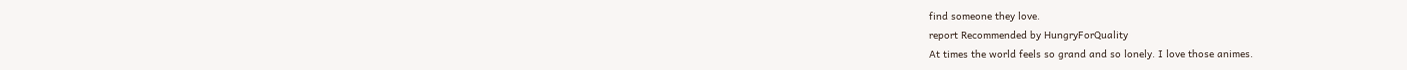find someone they love.
report Recommended by HungryForQuality
At times the world feels so grand and so lonely. I love those animes.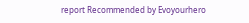report Recommended by Evoyourhero